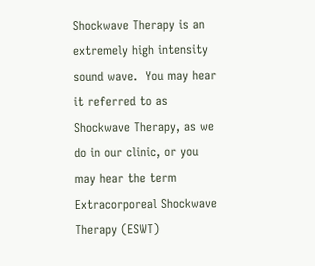Shockwave Therapy is an extremely high intensity sound wave.  You may hear it referred to as Shockwave Therapy, as we do in our clinic, or you may hear the term Extracorporeal Shockwave Therapy (ESWT)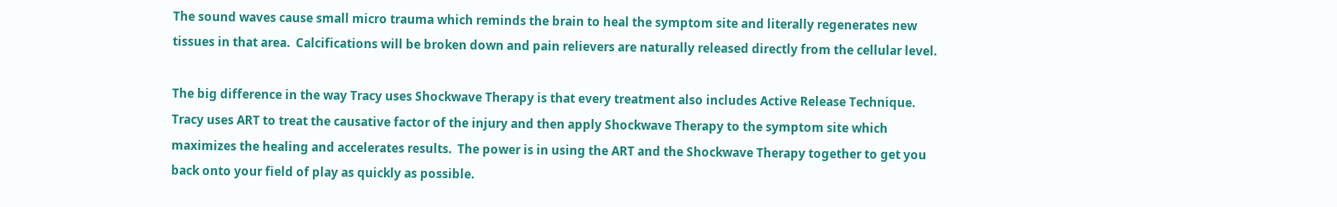The sound waves cause small micro trauma which reminds the brain to heal the symptom site and literally regenerates new tissues in that area.  Calcifications will be broken down and pain relievers are naturally released directly from the cellular level.

The big difference in the way Tracy uses Shockwave Therapy is that every treatment also includes Active Release Technique.  Tracy uses ART to treat the causative factor of the injury and then apply Shockwave Therapy to the symptom site which maximizes the healing and accelerates results.  The power is in using the ART and the Shockwave Therapy together to get you back onto your field of play as quickly as possible.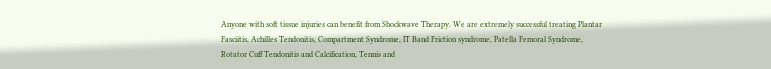Anyone with soft tissue injuries can benefit from Shockwave Therapy. We are extremely successful treating Plantar Fasciitis, Achilles Tendonitis, Compartment Syndrome, IT Band Friction syndrome, Patella Femoral Syndrome, Rotator Cuff Tendonitis and Calcification, Tennis and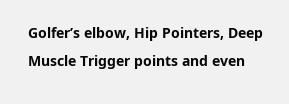Golfer’s elbow, Hip Pointers, Deep Muscle Trigger points and even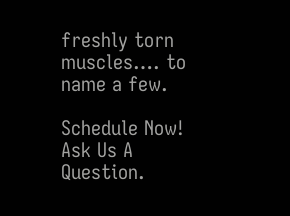freshly torn muscles…. to name a few.

Schedule Now!  Ask Us A Question.